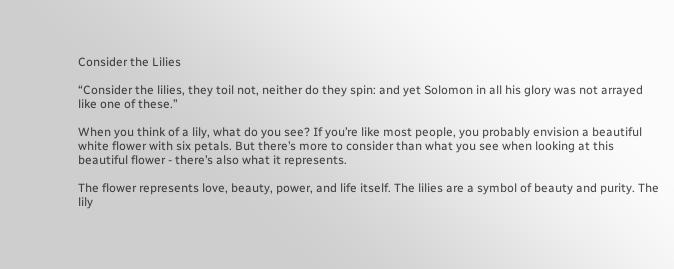Consider the Lilies

“Consider the lilies, they toil not, neither do they spin: and yet Solomon in all his glory was not arrayed like one of these.”

When you think of a lily, what do you see? If you’re like most people, you probably envision a beautiful white flower with six petals. But there’s more to consider than what you see when looking at this beautiful flower - there’s also what it represents.

The flower represents love, beauty, power, and life itself. The lilies are a symbol of beauty and purity. The lily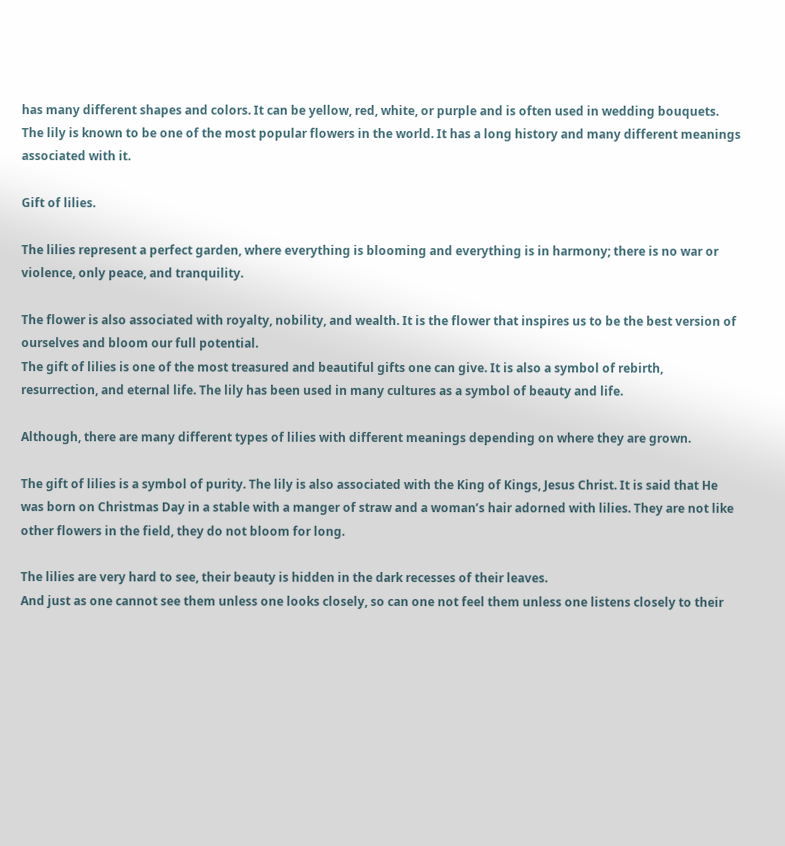has many different shapes and colors. It can be yellow, red, white, or purple and is often used in wedding bouquets. The lily is known to be one of the most popular flowers in the world. It has a long history and many different meanings associated with it.

Gift of lilies.

The lilies represent a perfect garden, where everything is blooming and everything is in harmony; there is no war or violence, only peace, and tranquility.

The flower is also associated with royalty, nobility, and wealth. It is the flower that inspires us to be the best version of ourselves and bloom our full potential.
The gift of lilies is one of the most treasured and beautiful gifts one can give. It is also a symbol of rebirth, resurrection, and eternal life. The lily has been used in many cultures as a symbol of beauty and life.

Although, there are many different types of lilies with different meanings depending on where they are grown.

The gift of lilies is a symbol of purity. The lily is also associated with the King of Kings, Jesus Christ. It is said that He was born on Christmas Day in a stable with a manger of straw and a woman’s hair adorned with lilies. They are not like other flowers in the field, they do not bloom for long.

The lilies are very hard to see, their beauty is hidden in the dark recesses of their leaves.
And just as one cannot see them unless one looks closely, so can one not feel them unless one listens closely to their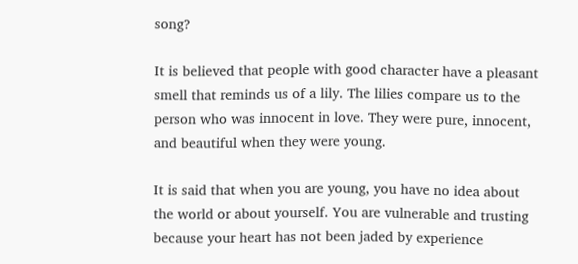song?

It is believed that people with good character have a pleasant smell that reminds us of a lily. The lilies compare us to the person who was innocent in love. They were pure, innocent, and beautiful when they were young.

It is said that when you are young, you have no idea about the world or about yourself. You are vulnerable and trusting because your heart has not been jaded by experience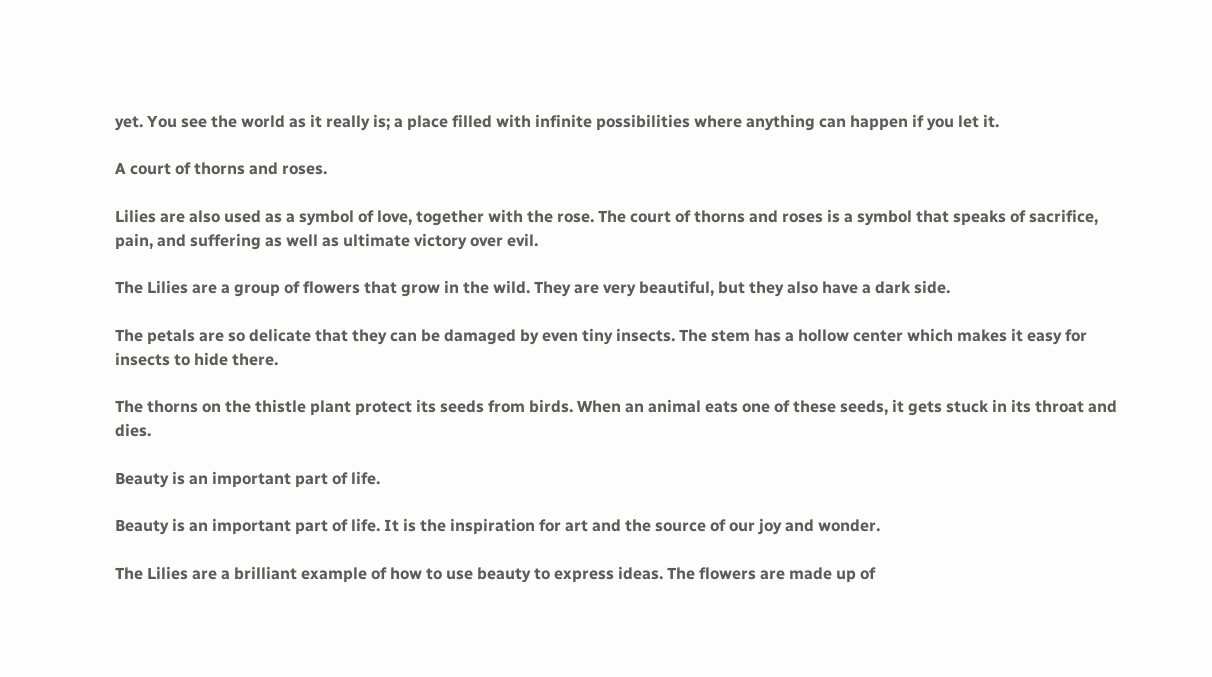yet. You see the world as it really is; a place filled with infinite possibilities where anything can happen if you let it.

A court of thorns and roses.

Lilies are also used as a symbol of love, together with the rose. The court of thorns and roses is a symbol that speaks of sacrifice, pain, and suffering as well as ultimate victory over evil.

The Lilies are a group of flowers that grow in the wild. They are very beautiful, but they also have a dark side.

The petals are so delicate that they can be damaged by even tiny insects. The stem has a hollow center which makes it easy for insects to hide there.

The thorns on the thistle plant protect its seeds from birds. When an animal eats one of these seeds, it gets stuck in its throat and dies.

Beauty is an important part of life.

Beauty is an important part of life. It is the inspiration for art and the source of our joy and wonder.

The Lilies are a brilliant example of how to use beauty to express ideas. The flowers are made up of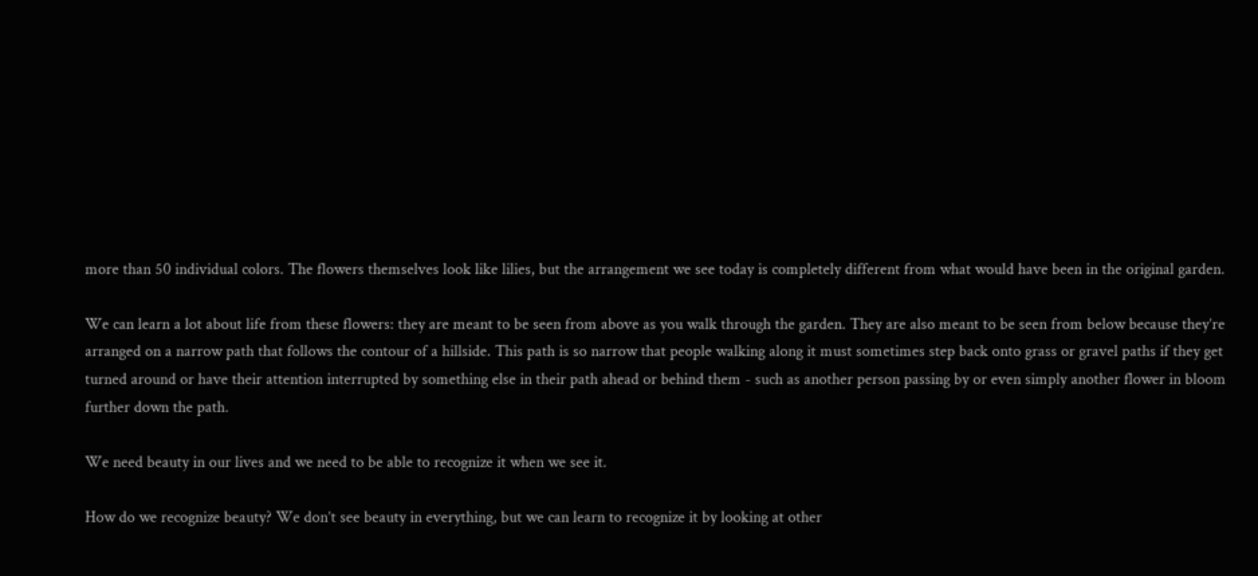more than 50 individual colors. The flowers themselves look like lilies, but the arrangement we see today is completely different from what would have been in the original garden.

We can learn a lot about life from these flowers: they are meant to be seen from above as you walk through the garden. They are also meant to be seen from below because they’re arranged on a narrow path that follows the contour of a hillside. This path is so narrow that people walking along it must sometimes step back onto grass or gravel paths if they get turned around or have their attention interrupted by something else in their path ahead or behind them - such as another person passing by or even simply another flower in bloom further down the path.

We need beauty in our lives and we need to be able to recognize it when we see it.

How do we recognize beauty? We don’t see beauty in everything, but we can learn to recognize it by looking at other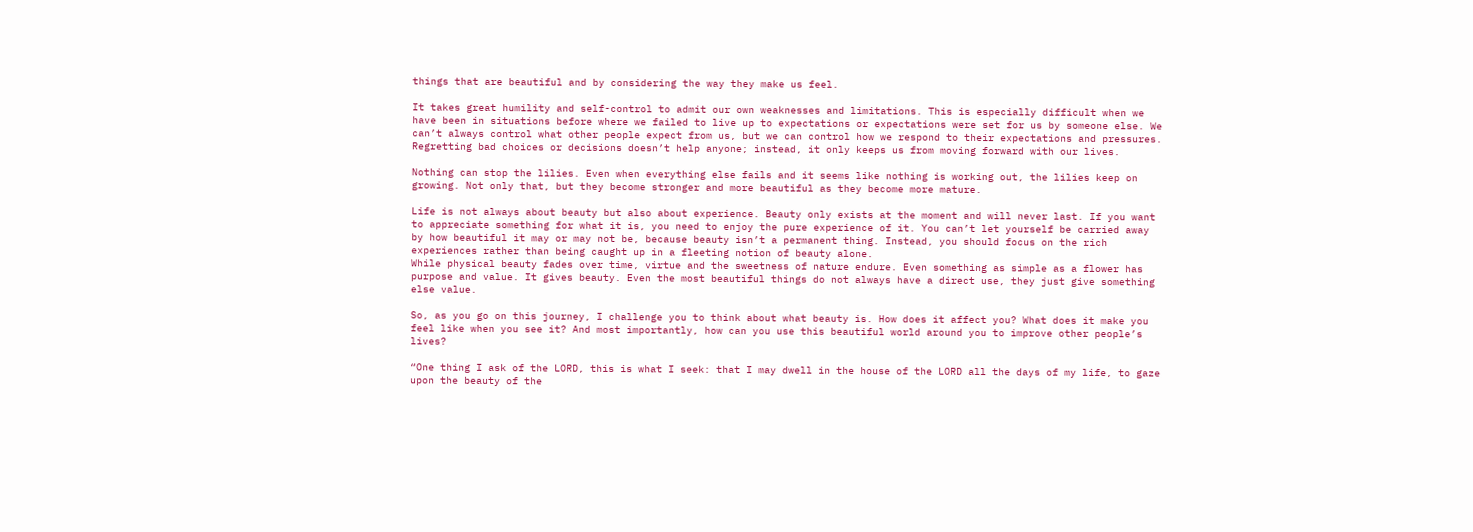things that are beautiful and by considering the way they make us feel.

It takes great humility and self-control to admit our own weaknesses and limitations. This is especially difficult when we have been in situations before where we failed to live up to expectations or expectations were set for us by someone else. We can’t always control what other people expect from us, but we can control how we respond to their expectations and pressures. Regretting bad choices or decisions doesn’t help anyone; instead, it only keeps us from moving forward with our lives.

Nothing can stop the lilies. Even when everything else fails and it seems like nothing is working out, the lilies keep on growing. Not only that, but they become stronger and more beautiful as they become more mature.

Life is not always about beauty but also about experience. Beauty only exists at the moment and will never last. If you want to appreciate something for what it is, you need to enjoy the pure experience of it. You can’t let yourself be carried away by how beautiful it may or may not be, because beauty isn’t a permanent thing. Instead, you should focus on the rich experiences rather than being caught up in a fleeting notion of beauty alone.
While physical beauty fades over time, virtue and the sweetness of nature endure. Even something as simple as a flower has purpose and value. It gives beauty. Even the most beautiful things do not always have a direct use, they just give something else value.

So, as you go on this journey, I challenge you to think about what beauty is. How does it affect you? What does it make you feel like when you see it? And most importantly, how can you use this beautiful world around you to improve other people’s lives?

“One thing I ask of the LORD, this is what I seek: that I may dwell in the house of the LORD all the days of my life, to gaze upon the beauty of the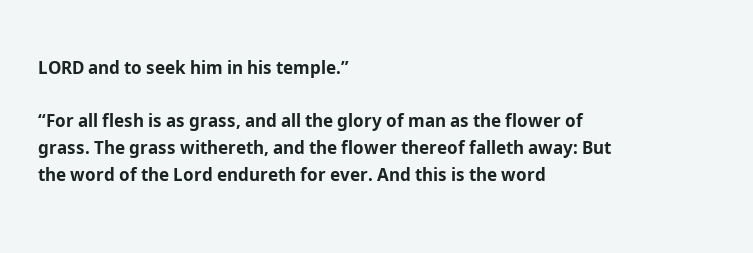LORD and to seek him in his temple.”

“For all flesh is as grass, and all the glory of man as the flower of grass. The grass withereth, and the flower thereof falleth away: But the word of the Lord endureth for ever. And this is the word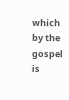which by the gospel is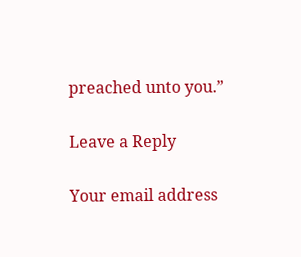preached unto you.”

Leave a Reply

Your email address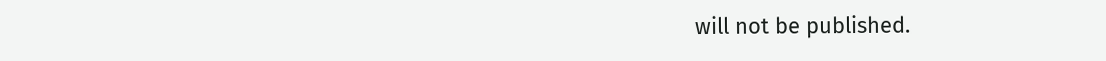will not be published.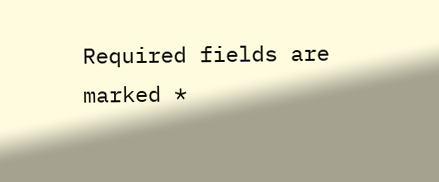Required fields are marked *